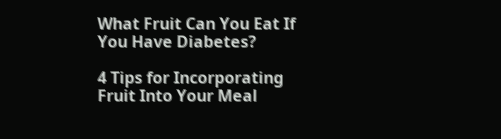What Fruit Can You Eat If You Have Diabetes?

4 Tips for Incorporating Fruit Into Your Meal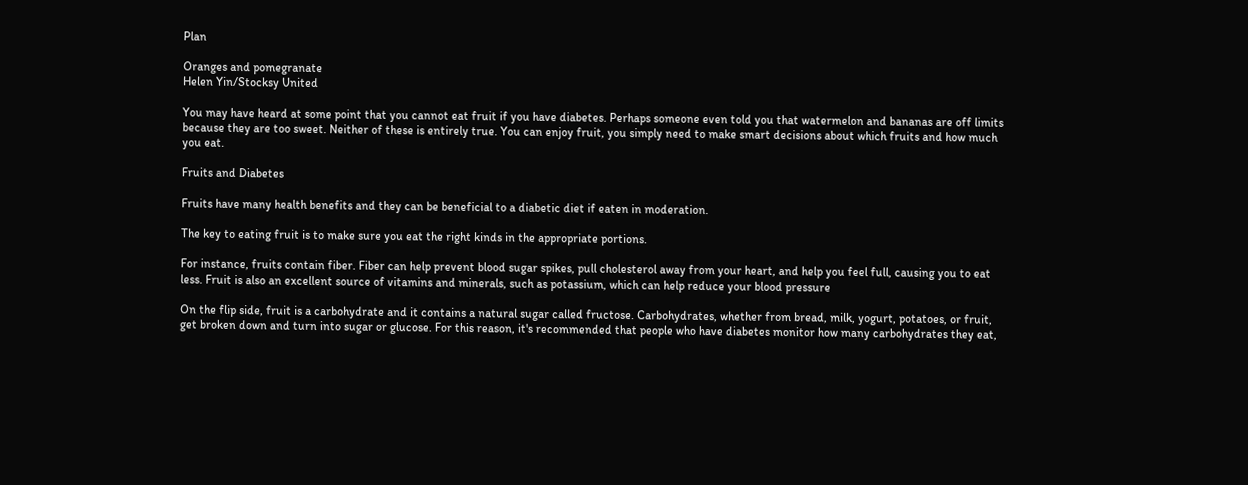Plan

Oranges and pomegranate
Helen Yin/Stocksy United

You may have heard at some point that you cannot eat fruit if you have diabetes. Perhaps someone even told you that watermelon and bananas are off limits because they are too sweet. Neither of these is entirely true. You can enjoy fruit, you simply need to make smart decisions about which fruits and how much you eat.

Fruits and Diabetes

Fruits have many health benefits and they can be beneficial to a diabetic diet if eaten in moderation.

The key to eating fruit is to make sure you eat the right kinds in the appropriate portions.

For instance, fruits contain fiber. Fiber can help prevent blood sugar spikes, pull cholesterol away from your heart, and help you feel full, causing you to eat less. Fruit is also an excellent source of vitamins and minerals, such as potassium, which can help reduce your blood pressure

On the flip side, fruit is a carbohydrate and it contains a natural sugar called fructose. Carbohydrates, whether from bread, milk, yogurt, potatoes, or fruit, get broken down and turn into sugar or glucose. For this reason, it's recommended that people who have diabetes monitor how many carbohydrates they eat,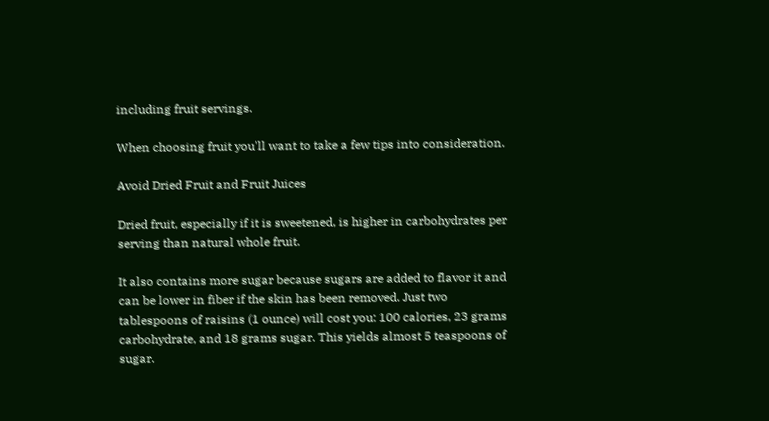including fruit servings.

When choosing fruit you'll want to take a few tips into consideration.

Avoid Dried Fruit and Fruit Juices

Dried fruit, especially if it is sweetened, is higher in carbohydrates per serving than natural whole fruit.

It also contains more sugar because sugars are added to flavor it and can be lower in fiber if the skin has been removed. Just two tablespoons of raisins (1 ounce) will cost you: 100 calories, 23 grams carbohydrate, and 18 grams sugar. This yields almost 5 teaspoons of sugar.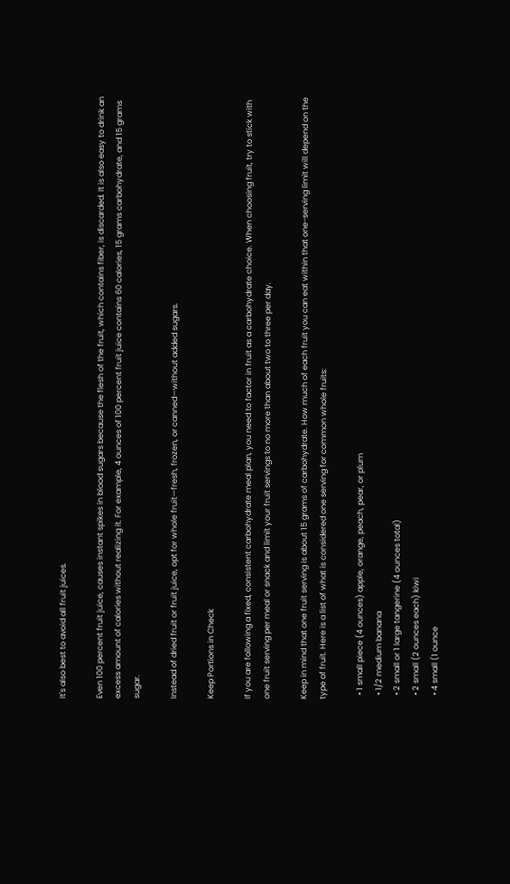It's also best to avoid all fruit juices.

Even 100 percent fruit juice, causes instant spikes in blood sugars because the flesh of the fruit, which contains fiber, is discarded. It is also easy to drink an excess amount of calories without realizing it. For example, 4 ounces of 100 percent fruit juice contains 60 calories, 15 grams carbohydrate, and 15 grams sugar.

Instead of dried fruit or fruit juice, opt for whole fruit—fresh, frozen, or canned—without added sugars.

Keep Portions in Check

If you are following a fixed, consistent carbohydrate meal plan, you need to factor in fruit as a carbohydrate choice. When choosing fruit, try to stick with one fruit serving per meal or snack and limit your fruit servings to no more than about two to three per day.

Keep in mind that one fruit serving is about 15 grams of carbohydrate. How much of each fruit you can eat within that one-serving limit will depend on the type of fruit. Here is a list of what is considered one serving for common whole fruits:

  • 1 small piece (4 ounces) apple, orange, peach, pear, or plum
  • 1/2 medium banana
  • 2 small or 1 large tangerine (4 ounces total)
  • 2 small (2 ounces each) kiwi
  • 4 small (1 ounce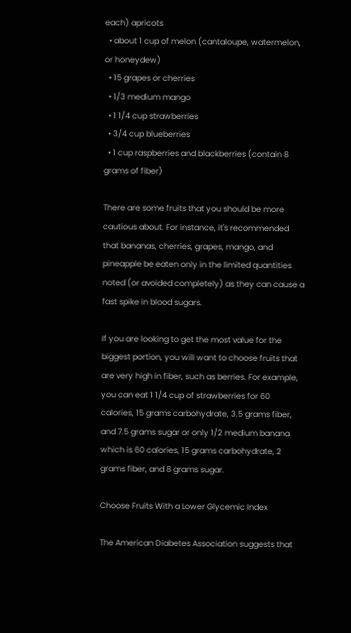each) apricots
  • about 1 cup of melon (cantaloupe, watermelon, or honeydew)
  • 15 grapes or cherries
  • 1/3 medium mango
  • 1 1/4 cup strawberries
  • 3/4 cup blueberries
  • 1 cup raspberries and blackberries (contain 8 grams of fiber)

There are some fruits that you should be more cautious about. For instance, it's recommended that bananas, cherries, grapes, mango, and pineapple be eaten only in the limited quantities noted (or avoided completely) as they can cause a fast spike in blood sugars.

If you are looking to get the most value for the biggest portion, you will want to choose fruits that are very high in fiber, such as berries. For example, you can eat 1 1/4 cup of strawberries for 60 calories, 15 grams carbohydrate, 3.5 grams fiber, and 7.5 grams sugar or only 1/2 medium banana which is 60 calories, 15 grams carbohydrate, 2 grams fiber, and 8 grams sugar.

Choose Fruits With a Lower Glycemic Index

The American Diabetes Association suggests that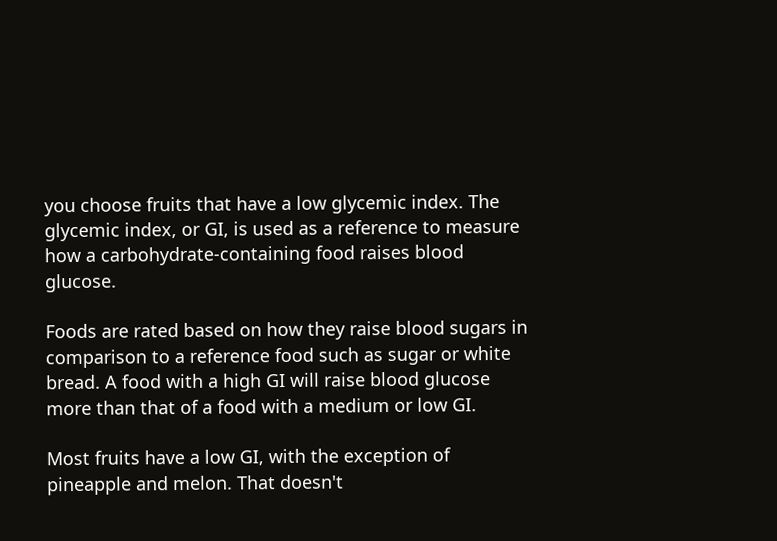you choose fruits that have a low glycemic index. The glycemic index, or GI, is used as a reference to measure how a carbohydrate-containing food raises blood glucose.

Foods are rated based on how they raise blood sugars in comparison to a reference food such as sugar or white bread. A food with a high GI will raise blood glucose more than that of a food with a medium or low GI.

Most fruits have a low GI, with the exception of pineapple and melon. That doesn't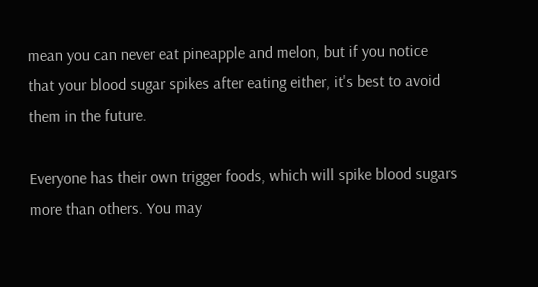mean you can never eat pineapple and melon, but if you notice that your blood sugar spikes after eating either, it's best to avoid them in the future.

Everyone has their own trigger foods, which will spike blood sugars more than others. You may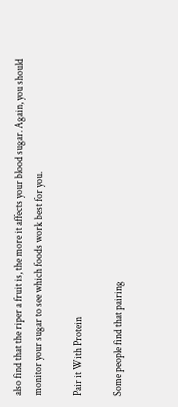also find that the riper a fruit is, the more it affects your blood sugar. Again, you should monitor your sugar to see which foods work best for you.

Pair it With Protein

Some people find that pairing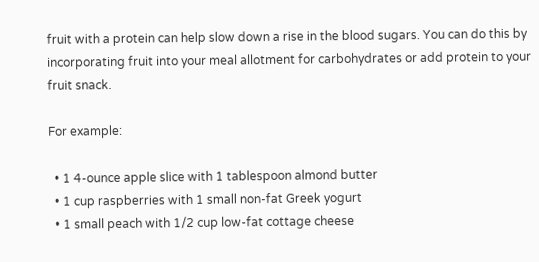fruit with a protein can help slow down a rise in the blood sugars. You can do this by incorporating fruit into your meal allotment for carbohydrates or add protein to your fruit snack.

For example:

  • 1 4-ounce apple slice with 1 tablespoon almond butter
  • 1 cup raspberries with 1 small non-fat Greek yogurt
  • 1 small peach with 1/2 cup low-fat cottage cheese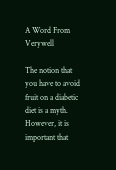A Word From Verywell

The notion that you have to avoid fruit on a diabetic diet is a myth. However, it is important that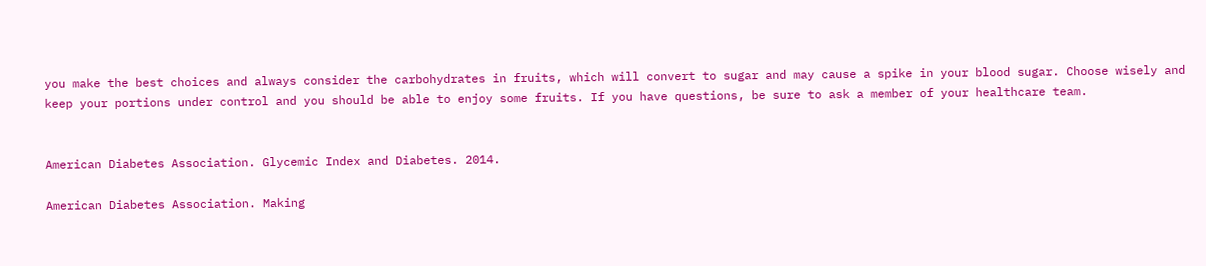you make the best choices and always consider the carbohydrates in fruits, which will convert to sugar and may cause a spike in your blood sugar. Choose wisely and keep your portions under control and you should be able to enjoy some fruits. If you have questions, be sure to ask a member of your healthcare team.


American Diabetes Association. Glycemic Index and Diabetes. 2014.

American Diabetes Association. Making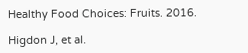Healthy Food Choices: Fruits. 2016.

Higdon J, et al.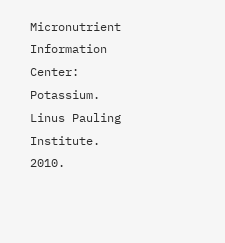Micronutrient Information Center: Potassium. Linus Pauling Institute. 2010.